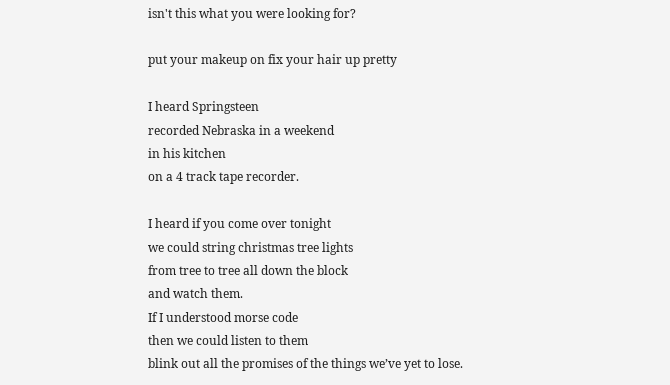isn't this what you were looking for?

put your makeup on fix your hair up pretty

I heard Springsteen
recorded Nebraska in a weekend
in his kitchen
on a 4 track tape recorder.

I heard if you come over tonight
we could string christmas tree lights
from tree to tree all down the block
and watch them.
If I understood morse code
then we could listen to them
blink out all the promises of the things we’ve yet to lose.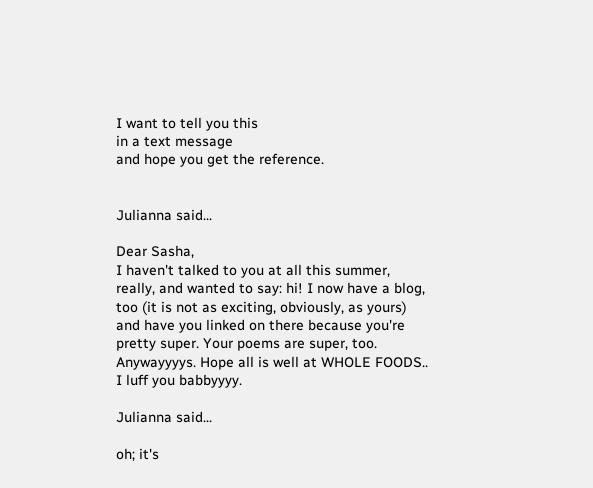I want to tell you this
in a text message
and hope you get the reference.


Julianna said...

Dear Sasha,
I haven't talked to you at all this summer, really, and wanted to say: hi! I now have a blog, too (it is not as exciting, obviously, as yours) and have you linked on there because you're pretty super. Your poems are super, too. Anywayyyys. Hope all is well at WHOLE FOODS.. I luff you babbyyyy.

Julianna said...

oh; it's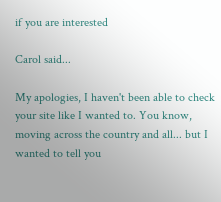if you are interested

Carol said...

My apologies, I haven't been able to check your site like I wanted to. You know, moving across the country and all... but I wanted to tell you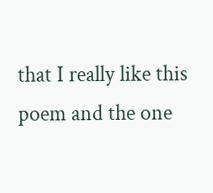that I really like this poem and the one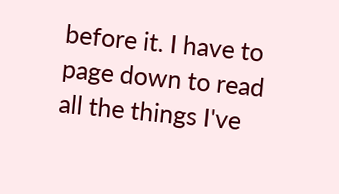before it. I have to page down to read all the things I've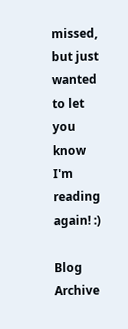missed, but just wanted to let you know I'm reading again! :)

Blog Archive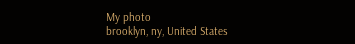My photo
brooklyn, ny, United States